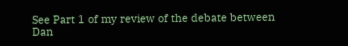See Part 1 of my review of the debate between Dan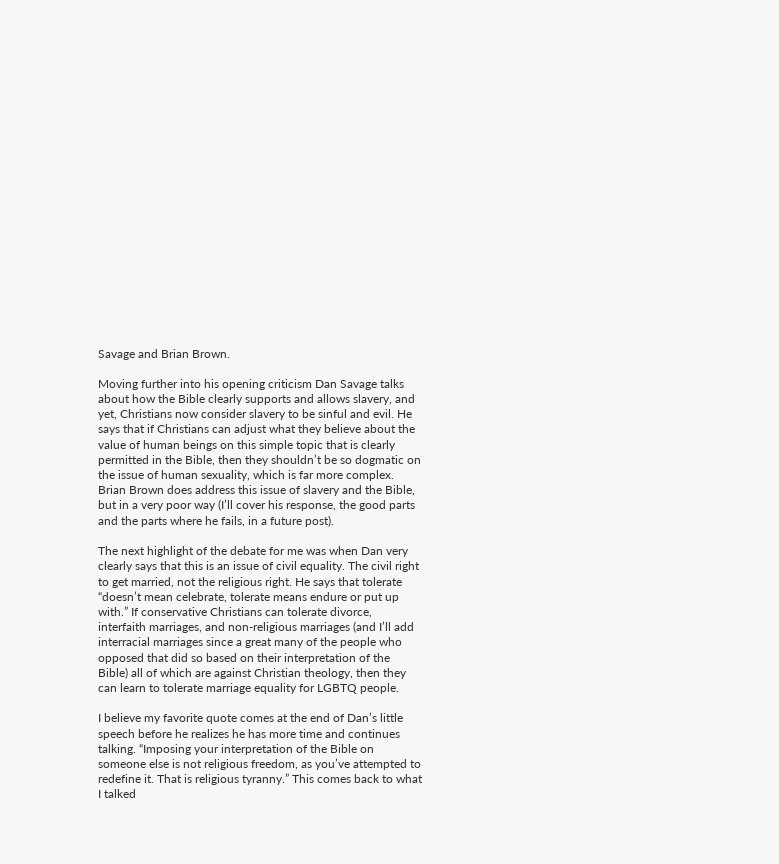Savage and Brian Brown.

Moving further into his opening criticism Dan Savage talks about how the Bible clearly supports and allows slavery, and yet, Christians now consider slavery to be sinful and evil. He says that if Christians can adjust what they believe about the value of human beings on this simple topic that is clearly permitted in the Bible, then they shouldn’t be so dogmatic on the issue of human sexuality, which is far more complex. Brian Brown does address this issue of slavery and the Bible, but in a very poor way (I’ll cover his response, the good parts and the parts where he fails, in a future post).

The next highlight of the debate for me was when Dan very clearly says that this is an issue of civil equality. The civil right to get married, not the religious right. He says that tolerate “doesn’t mean celebrate, tolerate means endure or put up with.” If conservative Christians can tolerate divorce, interfaith marriages, and non-religious marriages (and I’ll add interracial marriages since a great many of the people who opposed that did so based on their interpretation of the Bible) all of which are against Christian theology, then they can learn to tolerate marriage equality for LGBTQ people.

I believe my favorite quote comes at the end of Dan’s little speech before he realizes he has more time and continues talking. “Imposing your interpretation of the Bible on someone else is not religious freedom, as you’ve attempted to redefine it. That is religious tyranny.” This comes back to what I talked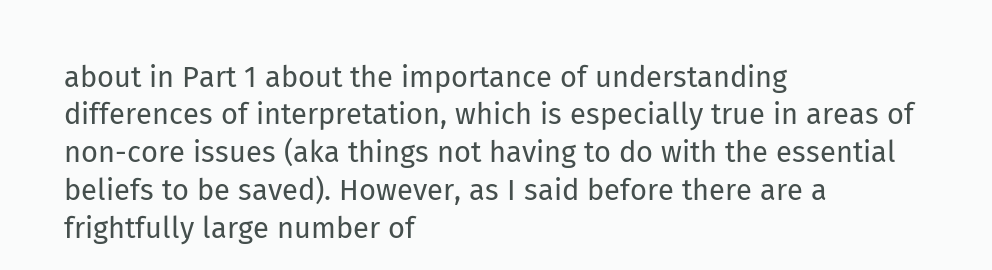about in Part 1 about the importance of understanding differences of interpretation, which is especially true in areas of non-core issues (aka things not having to do with the essential beliefs to be saved). However, as I said before there are a frightfully large number of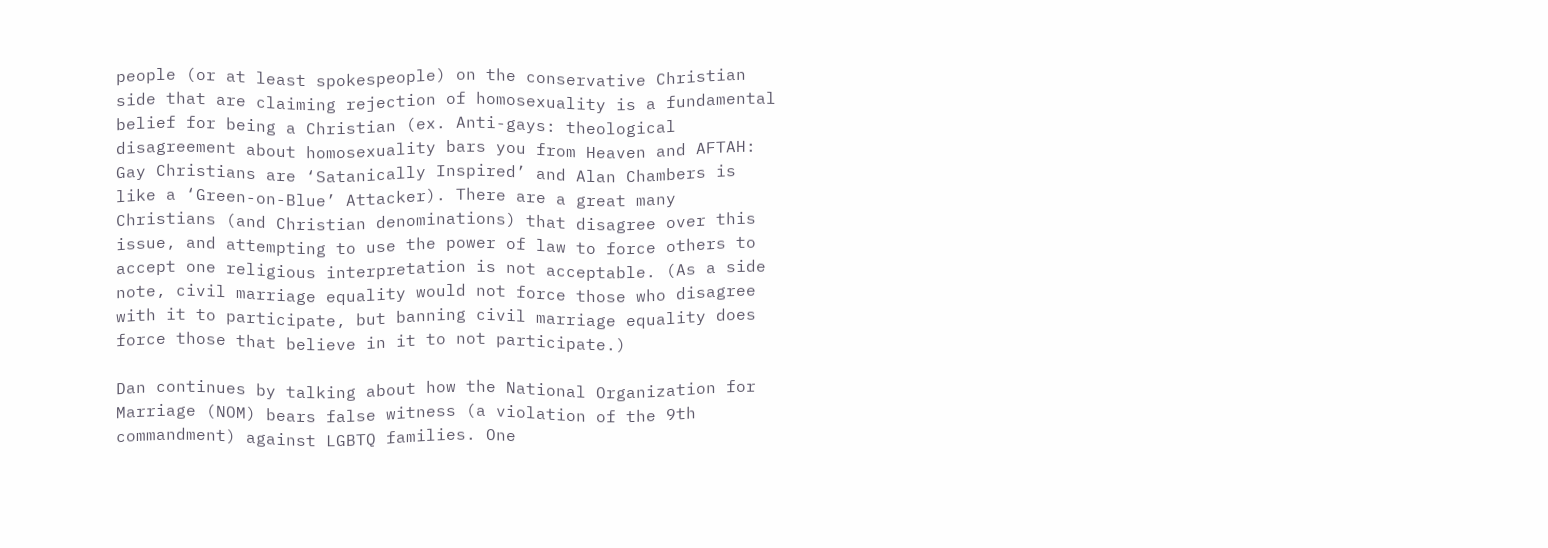people (or at least spokespeople) on the conservative Christian side that are claiming rejection of homosexuality is a fundamental belief for being a Christian (ex. Anti-gays: theological disagreement about homosexuality bars you from Heaven and AFTAH: Gay Christians are ‘Satanically Inspired’ and Alan Chambers is like a ‘Green-on-Blue’ Attacker). There are a great many Christians (and Christian denominations) that disagree over this issue, and attempting to use the power of law to force others to accept one religious interpretation is not acceptable. (As a side note, civil marriage equality would not force those who disagree with it to participate, but banning civil marriage equality does force those that believe in it to not participate.)

Dan continues by talking about how the National Organization for Marriage (NOM) bears false witness (a violation of the 9th commandment) against LGBTQ families. One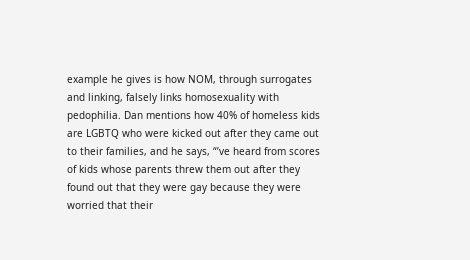example he gives is how NOM, through surrogates and linking, falsely links homosexuality with pedophilia. Dan mentions how 40% of homeless kids are LGBTQ who were kicked out after they came out to their families, and he says, “’ve heard from scores of kids whose parents threw them out after they found out that they were gay because they were worried that their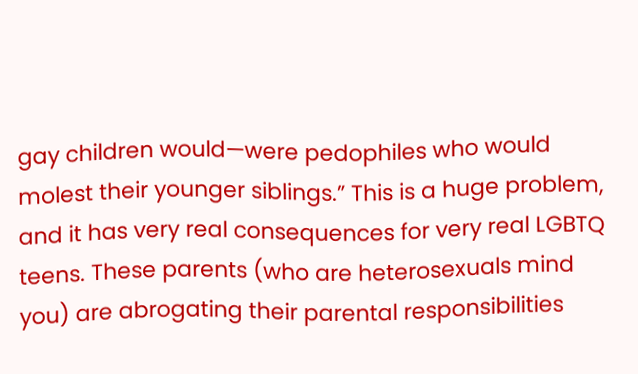gay children would—were pedophiles who would molest their younger siblings.” This is a huge problem, and it has very real consequences for very real LGBTQ teens. These parents (who are heterosexuals mind you) are abrogating their parental responsibilities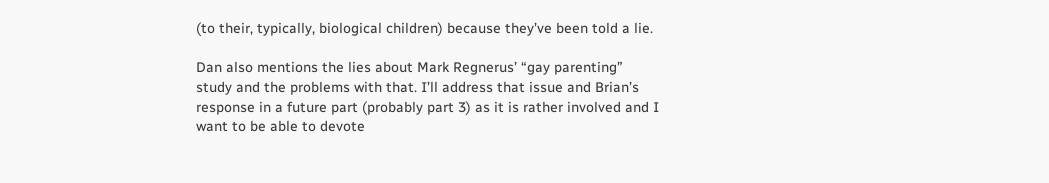(to their, typically, biological children) because they’ve been told a lie.

Dan also mentions the lies about Mark Regnerus’ “gay parenting” study and the problems with that. I’ll address that issue and Brian’s response in a future part (probably part 3) as it is rather involved and I want to be able to devote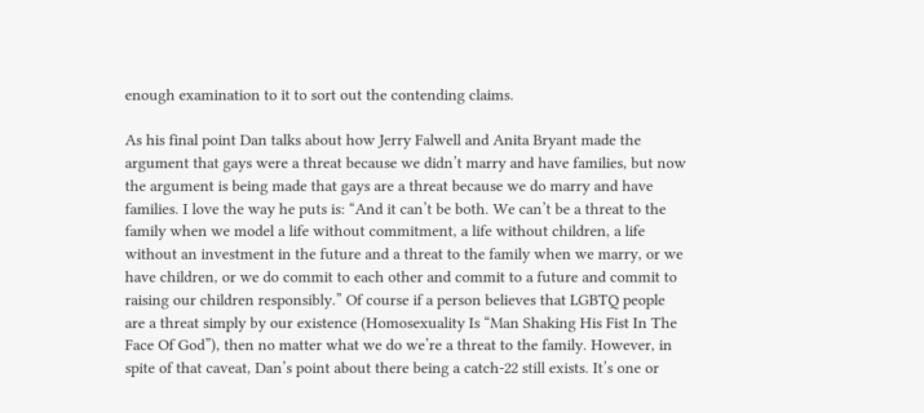enough examination to it to sort out the contending claims.

As his final point Dan talks about how Jerry Falwell and Anita Bryant made the argument that gays were a threat because we didn’t marry and have families, but now the argument is being made that gays are a threat because we do marry and have families. I love the way he puts is: “And it can’t be both. We can’t be a threat to the family when we model a life without commitment, a life without children, a life without an investment in the future and a threat to the family when we marry, or we have children, or we do commit to each other and commit to a future and commit to raising our children responsibly.” Of course if a person believes that LGBTQ people are a threat simply by our existence (Homosexuality Is “Man Shaking His Fist In The Face Of God”), then no matter what we do we’re a threat to the family. However, in spite of that caveat, Dan’s point about there being a catch-22 still exists. It’s one or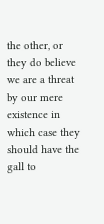the other, or they do believe we are a threat by our mere existence in which case they should have the gall to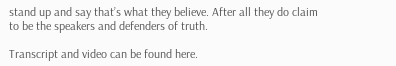stand up and say that’s what they believe. After all they do claim to be the speakers and defenders of truth.

Transcript and video can be found here.